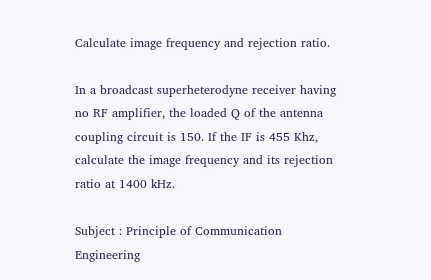Calculate image frequency and rejection ratio.

In a broadcast superheterodyne receiver having no RF amplifier, the loaded Q of the antenna coupling circuit is 150. If the IF is 455 Khz, calculate the image frequency and its rejection ratio at 1400 kHz.

Subject : Principle of Communication Engineering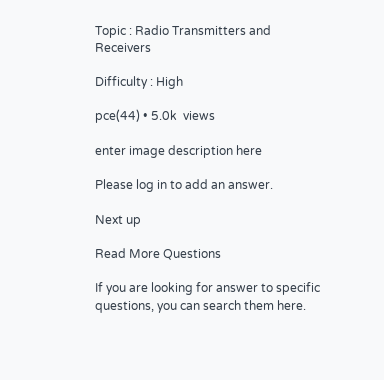Topic : Radio Transmitters and Receivers

Difficulty : High

pce(44) • 5.0k  views

enter image description here

Please log in to add an answer.

Next up

Read More Questions

If you are looking for answer to specific questions, you can search them here.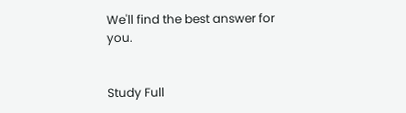We'll find the best answer for you.


Study Full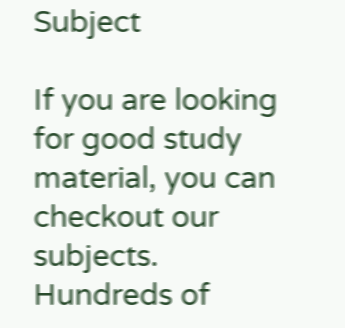Subject

If you are looking for good study material, you can checkout our subjects. Hundreds of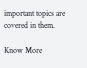important topics are covered in them.

Know More